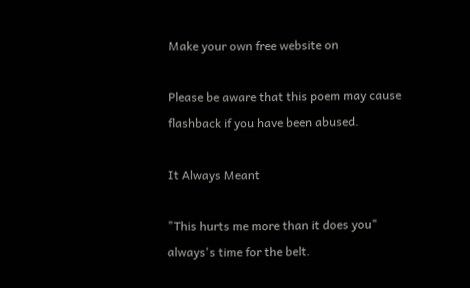Make your own free website on

Please be aware that this poem may cause flashback if you have been abused.

It Always Meant

"This hurts me more than it does you"
always's time for the belt.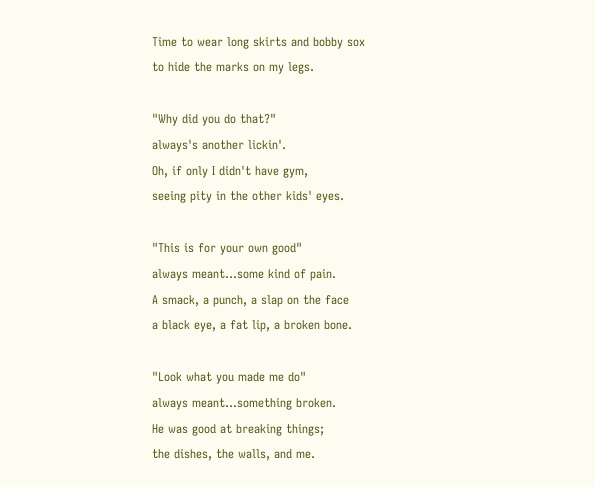Time to wear long skirts and bobby sox
to hide the marks on my legs.

"Why did you do that?"
always's another lickin'.
Oh, if only I didn't have gym,
seeing pity in the other kids' eyes.

"This is for your own good"
always meant...some kind of pain.
A smack, a punch, a slap on the face
a black eye, a fat lip, a broken bone.

"Look what you made me do"
always meant...something broken.
He was good at breaking things;
the dishes, the walls, and me.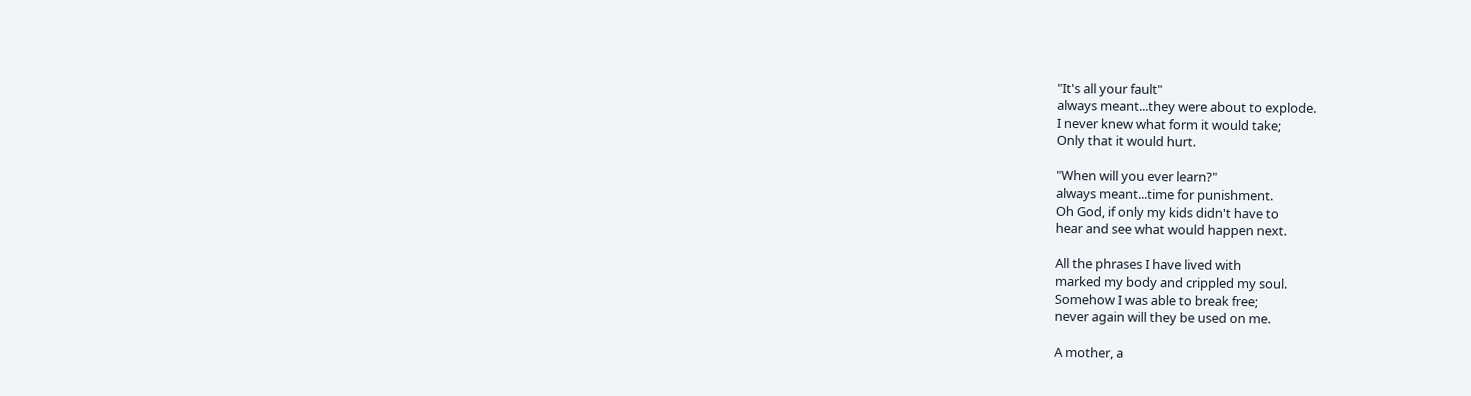"It's all your fault"
always meant...they were about to explode.
I never knew what form it would take;
Only that it would hurt.

"When will you ever learn?"
always meant...time for punishment.
Oh God, if only my kids didn't have to
hear and see what would happen next.

All the phrases I have lived with
marked my body and crippled my soul.
Somehow I was able to break free;
never again will they be used on me.

A mother, a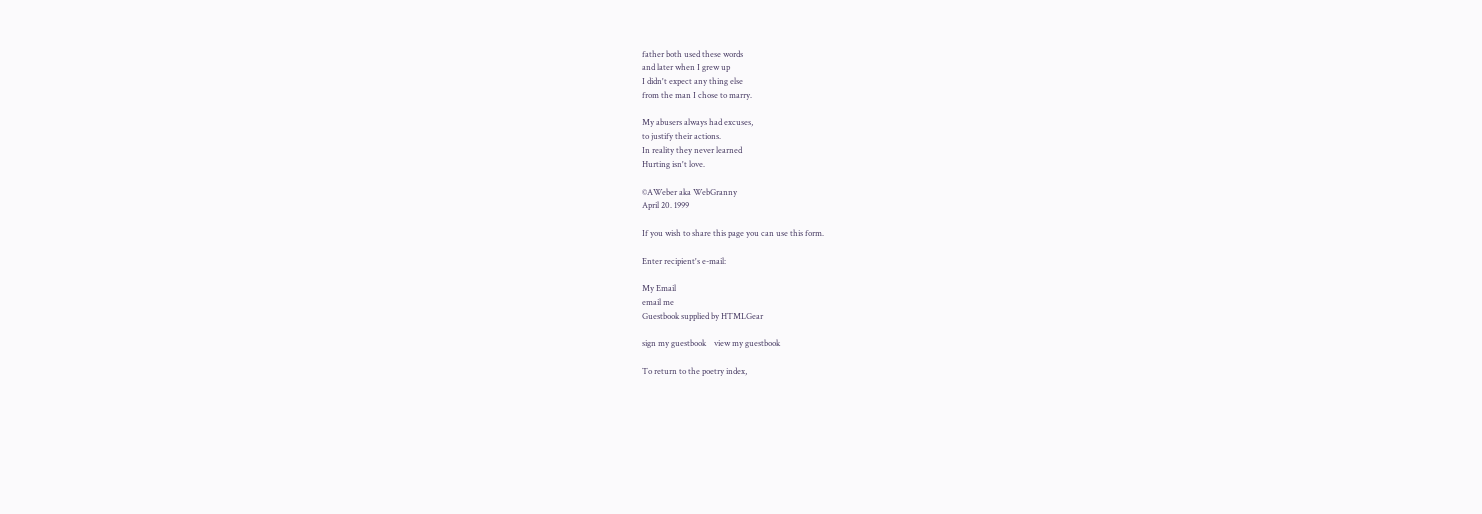father both used these words
and later when I grew up
I didn't expect any thing else
from the man I chose to marry.

My abusers always had excuses,
to justify their actions.
In reality they never learned
Hurting isn't love.

©AWeber aka WebGranny
April 20. 1999

If you wish to share this page you can use this form.

Enter recipient's e-mail:

My Email
email me
Guestbook supplied by HTMLGear

sign my guestbook    view my guestbook

To return to the poetry index,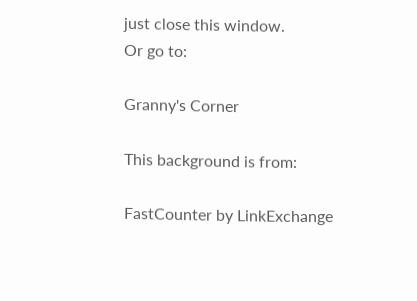just close this window.
Or go to:

Granny's Corner

This background is from:

FastCounter by LinkExchange